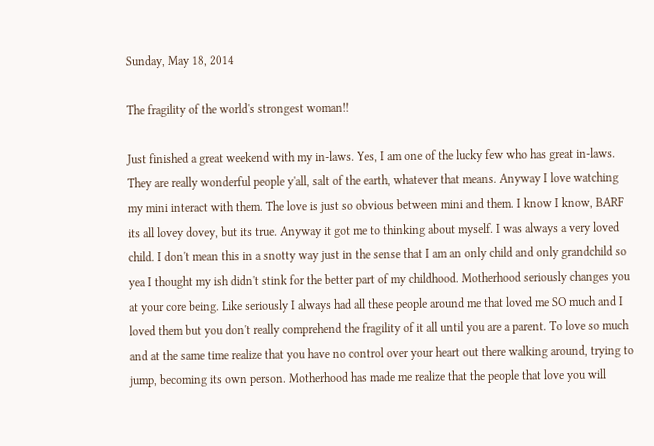Sunday, May 18, 2014

The fragility of the world's strongest woman!!

Just finished a great weekend with my in-laws. Yes, I am one of the lucky few who has great in-laws. They are really wonderful people y'all, salt of the earth, whatever that means. Anyway I love watching my mini interact with them. The love is just so obvious between mini and them. I know I know, BARF its all lovey dovey, but its true. Anyway it got me to thinking about myself. I was always a very loved child. I don't mean this in a snotty way just in the sense that I am an only child and only grandchild so yea I thought my ish didn't stink for the better part of my childhood. Motherhood seriously changes you at your core being. Like seriously I always had all these people around me that loved me SO much and I loved them but you don't really comprehend the fragility of it all until you are a parent. To love so much and at the same time realize that you have no control over your heart out there walking around, trying to jump, becoming its own person. Motherhood has made me realize that the people that love you will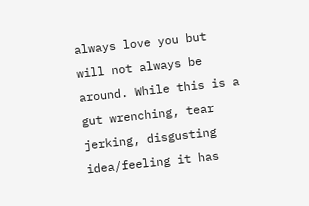always love you but will not always be around. While this is a gut wrenching, tear jerking, disgusting idea/feeling it has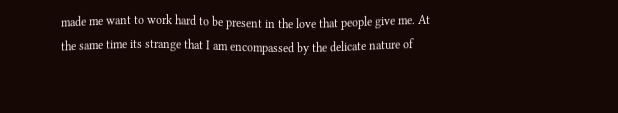made me want to work hard to be present in the love that people give me. At the same time its strange that I am encompassed by the delicate nature of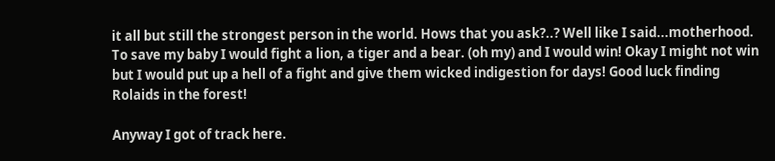it all but still the strongest person in the world. Hows that you ask?..? Well like I said...motherhood. To save my baby I would fight a lion, a tiger and a bear. (oh my) and I would win! Okay I might not win but I would put up a hell of a fight and give them wicked indigestion for days! Good luck finding Rolaids in the forest!

Anyway I got of track here.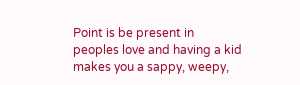Point is be present in peoples love and having a kid makes you a sappy, weepy,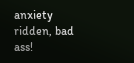anxiety ridden, bad ass!